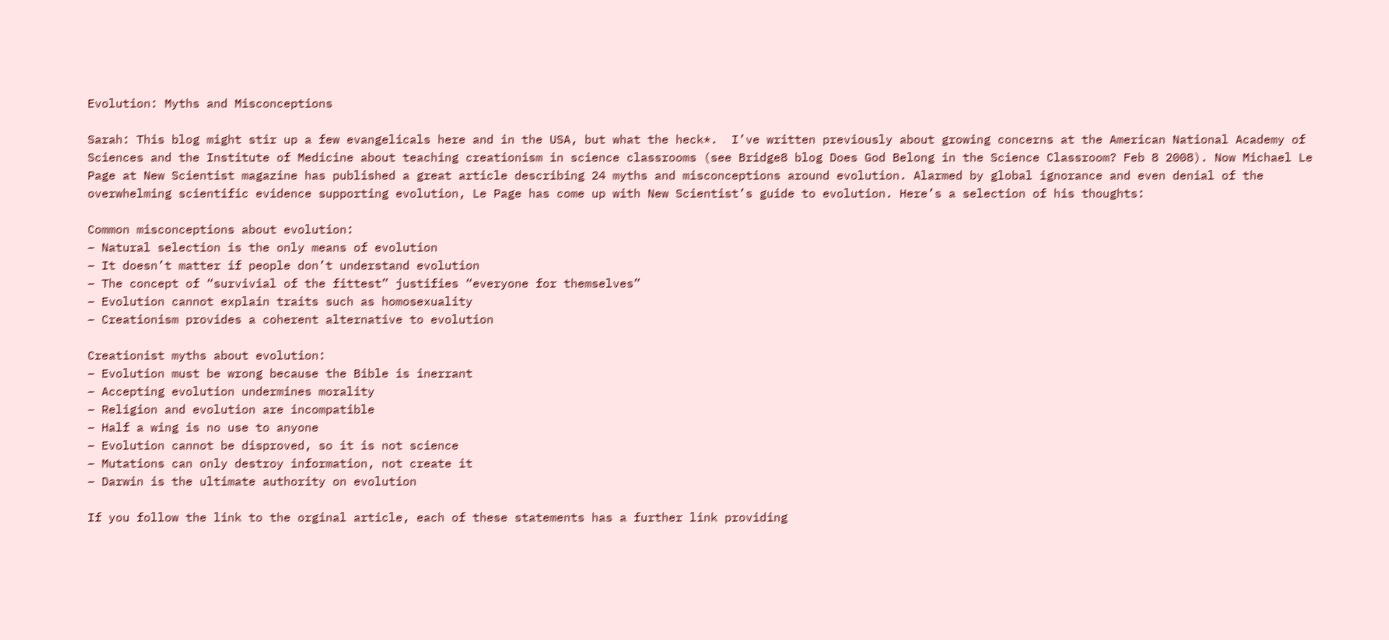Evolution: Myths and Misconceptions

Sarah: This blog might stir up a few evangelicals here and in the USA, but what the heck*.  I’ve written previously about growing concerns at the American National Academy of Sciences and the Institute of Medicine about teaching creationism in science classrooms (see Bridge8 blog Does God Belong in the Science Classroom? Feb 8 2008). Now Michael Le Page at New Scientist magazine has published a great article describing 24 myths and misconceptions around evolution. Alarmed by global ignorance and even denial of the overwhelming scientific evidence supporting evolution, Le Page has come up with New Scientist’s guide to evolution. Here’s a selection of his thoughts:

Common misconceptions about evolution:
– Natural selection is the only means of evolution
– It doesn’t matter if people don’t understand evolution
– The concept of “survivial of the fittest” justifies “everyone for themselves”
– Evolution cannot explain traits such as homosexuality
– Creationism provides a coherent alternative to evolution

Creationist myths about evolution:
– Evolution must be wrong because the Bible is inerrant
– Accepting evolution undermines morality
– Religion and evolution are incompatible
– Half a wing is no use to anyone
– Evolution cannot be disproved, so it is not science
– Mutations can only destroy information, not create it
– Darwin is the ultimate authority on evolution

If you follow the link to the orginal article, each of these statements has a further link providing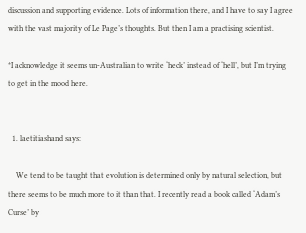discussion and supporting evidence. Lots of information there, and I have to say I agree with the vast majority of Le Page’s thoughts. But then I am a practising scientist.

*I acknowledge it seems un-Australian to write ‘heck’ instead of ‘hell’, but I’m trying to get in the mood here.


  1. laetitiashand says:

    We tend to be taught that evolution is determined only by natural selection, but there seems to be much more to it than that. I recently read a book called ‘Adam’s Curse’ by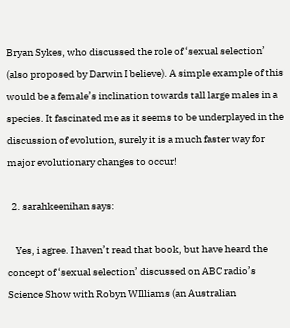Bryan Sykes, who discussed the role of ‘sexual selection’ (also proposed by Darwin I believe). A simple example of this would be a female’s inclination towards tall large males in a species. It fascinated me as it seems to be underplayed in the discussion of evolution, surely it is a much faster way for major evolutionary changes to occur!

  2. sarahkeenihan says:

    Yes, i agree. I haven’t read that book, but have heard the concept of ‘sexual selection’ discussed on ABC radio’s Science Show with Robyn WIlliams (an Australian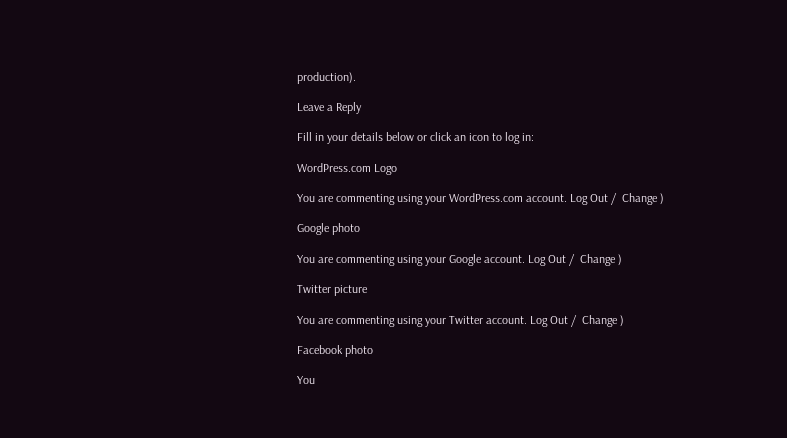production).

Leave a Reply

Fill in your details below or click an icon to log in:

WordPress.com Logo

You are commenting using your WordPress.com account. Log Out /  Change )

Google photo

You are commenting using your Google account. Log Out /  Change )

Twitter picture

You are commenting using your Twitter account. Log Out /  Change )

Facebook photo

You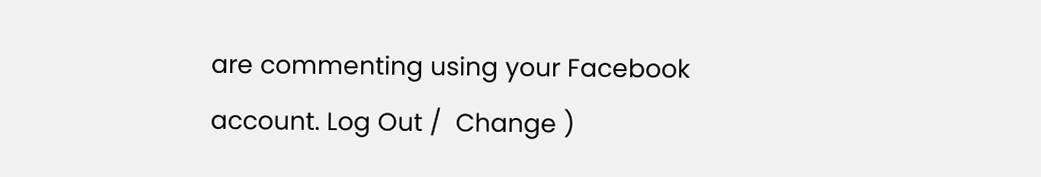are commenting using your Facebook account. Log Out /  Change )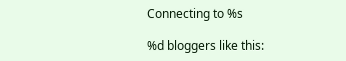Connecting to %s

%d bloggers like this: